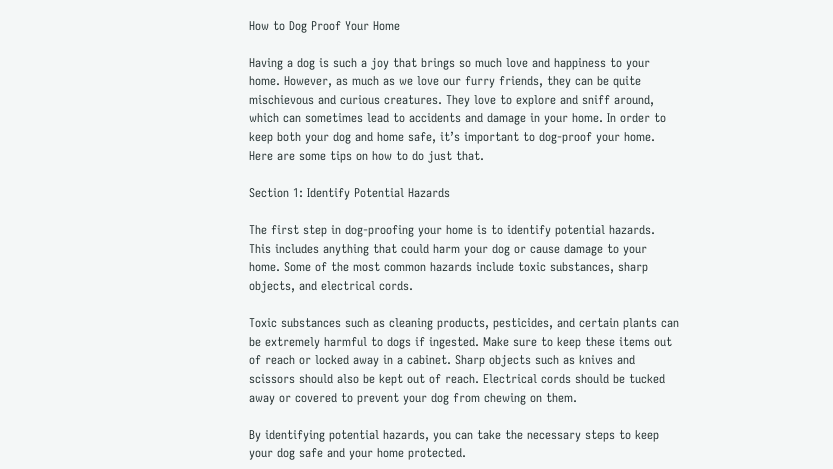How to Dog Proof Your Home

Having a dog is such a joy that brings so much love and happiness to your home. However, as much as we love our furry friends, they can be quite mischievous and curious creatures. They love to explore and sniff around, which can sometimes lead to accidents and damage in your home. In order to keep both your dog and home safe, it’s important to dog-proof your home. Here are some tips on how to do just that.

Section 1: Identify Potential Hazards

The first step in dog-proofing your home is to identify potential hazards. This includes anything that could harm your dog or cause damage to your home. Some of the most common hazards include toxic substances, sharp objects, and electrical cords.

Toxic substances such as cleaning products, pesticides, and certain plants can be extremely harmful to dogs if ingested. Make sure to keep these items out of reach or locked away in a cabinet. Sharp objects such as knives and scissors should also be kept out of reach. Electrical cords should be tucked away or covered to prevent your dog from chewing on them.

By identifying potential hazards, you can take the necessary steps to keep your dog safe and your home protected.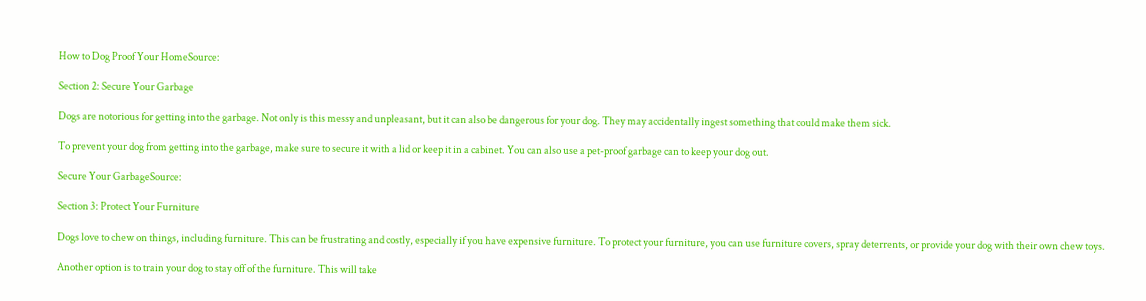How to Dog Proof Your HomeSource:

Section 2: Secure Your Garbage

Dogs are notorious for getting into the garbage. Not only is this messy and unpleasant, but it can also be dangerous for your dog. They may accidentally ingest something that could make them sick.

To prevent your dog from getting into the garbage, make sure to secure it with a lid or keep it in a cabinet. You can also use a pet-proof garbage can to keep your dog out.

Secure Your GarbageSource:

Section 3: Protect Your Furniture

Dogs love to chew on things, including furniture. This can be frustrating and costly, especially if you have expensive furniture. To protect your furniture, you can use furniture covers, spray deterrents, or provide your dog with their own chew toys.

Another option is to train your dog to stay off of the furniture. This will take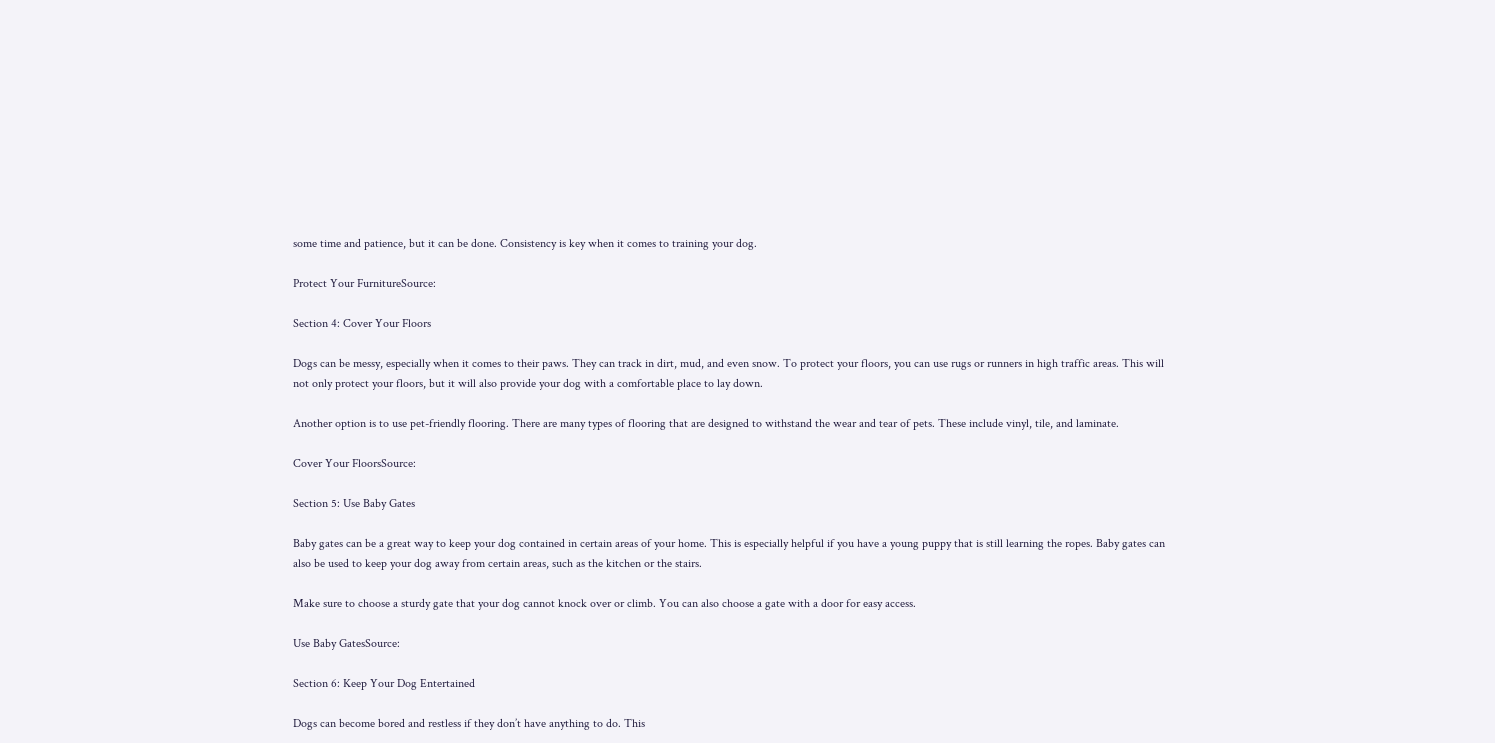some time and patience, but it can be done. Consistency is key when it comes to training your dog.

Protect Your FurnitureSource:

Section 4: Cover Your Floors

Dogs can be messy, especially when it comes to their paws. They can track in dirt, mud, and even snow. To protect your floors, you can use rugs or runners in high traffic areas. This will not only protect your floors, but it will also provide your dog with a comfortable place to lay down.

Another option is to use pet-friendly flooring. There are many types of flooring that are designed to withstand the wear and tear of pets. These include vinyl, tile, and laminate.

Cover Your FloorsSource:

Section 5: Use Baby Gates

Baby gates can be a great way to keep your dog contained in certain areas of your home. This is especially helpful if you have a young puppy that is still learning the ropes. Baby gates can also be used to keep your dog away from certain areas, such as the kitchen or the stairs.

Make sure to choose a sturdy gate that your dog cannot knock over or climb. You can also choose a gate with a door for easy access.

Use Baby GatesSource:

Section 6: Keep Your Dog Entertained

Dogs can become bored and restless if they don’t have anything to do. This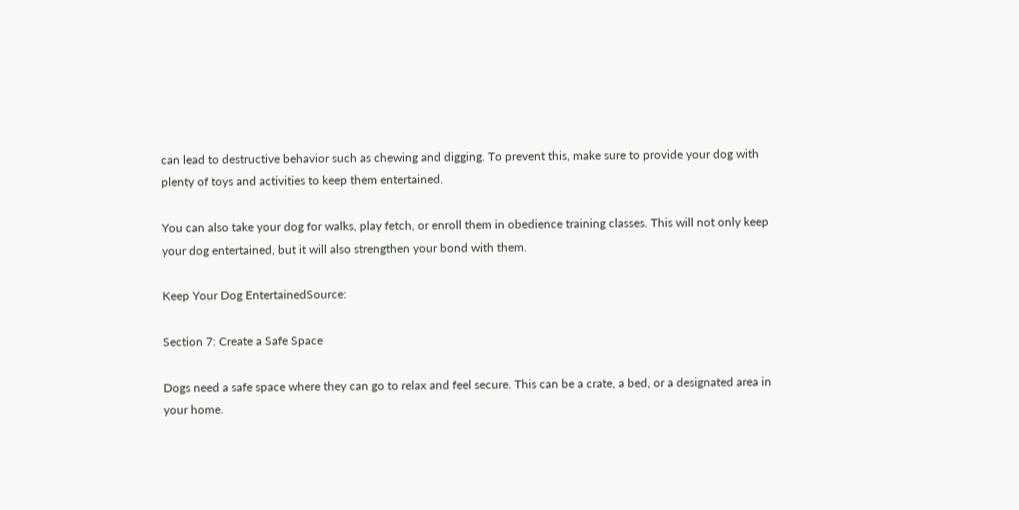can lead to destructive behavior such as chewing and digging. To prevent this, make sure to provide your dog with plenty of toys and activities to keep them entertained.

You can also take your dog for walks, play fetch, or enroll them in obedience training classes. This will not only keep your dog entertained, but it will also strengthen your bond with them.

Keep Your Dog EntertainedSource:

Section 7: Create a Safe Space

Dogs need a safe space where they can go to relax and feel secure. This can be a crate, a bed, or a designated area in your home.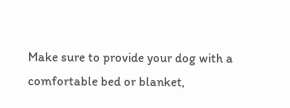Make sure to provide your dog with a comfortable bed or blanket,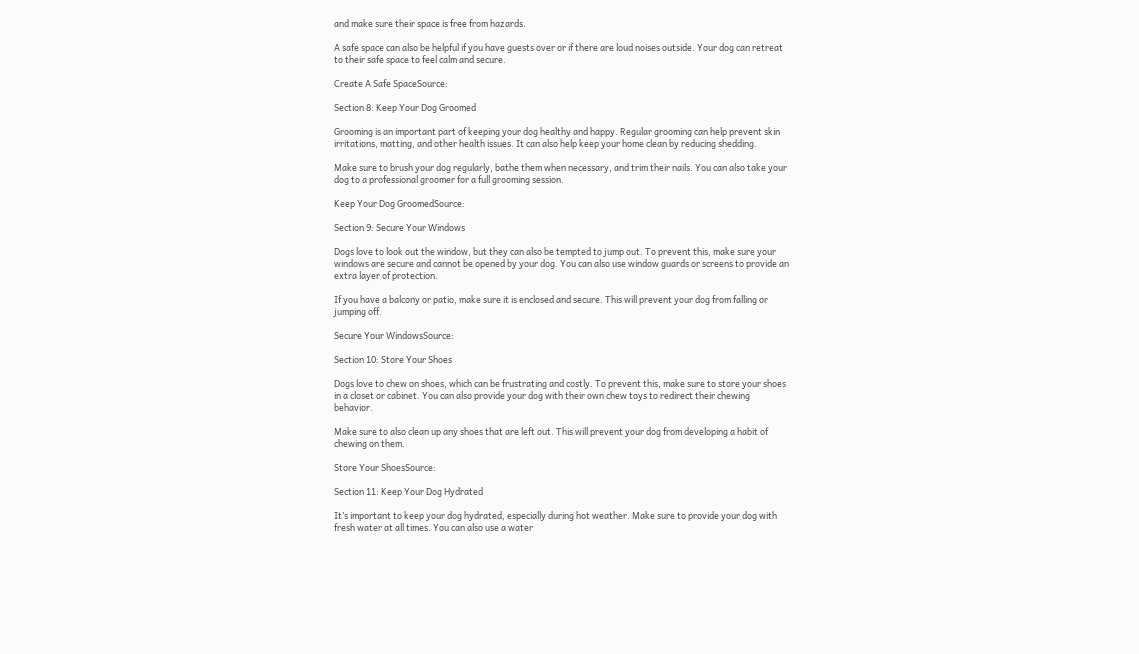and make sure their space is free from hazards.

A safe space can also be helpful if you have guests over or if there are loud noises outside. Your dog can retreat to their safe space to feel calm and secure.

Create A Safe SpaceSource:

Section 8: Keep Your Dog Groomed

Grooming is an important part of keeping your dog healthy and happy. Regular grooming can help prevent skin irritations, matting, and other health issues. It can also help keep your home clean by reducing shedding.

Make sure to brush your dog regularly, bathe them when necessary, and trim their nails. You can also take your dog to a professional groomer for a full grooming session.

Keep Your Dog GroomedSource:

Section 9: Secure Your Windows

Dogs love to look out the window, but they can also be tempted to jump out. To prevent this, make sure your windows are secure and cannot be opened by your dog. You can also use window guards or screens to provide an extra layer of protection.

If you have a balcony or patio, make sure it is enclosed and secure. This will prevent your dog from falling or jumping off.

Secure Your WindowsSource:

Section 10: Store Your Shoes

Dogs love to chew on shoes, which can be frustrating and costly. To prevent this, make sure to store your shoes in a closet or cabinet. You can also provide your dog with their own chew toys to redirect their chewing behavior.

Make sure to also clean up any shoes that are left out. This will prevent your dog from developing a habit of chewing on them.

Store Your ShoesSource:

Section 11: Keep Your Dog Hydrated

It’s important to keep your dog hydrated, especially during hot weather. Make sure to provide your dog with fresh water at all times. You can also use a water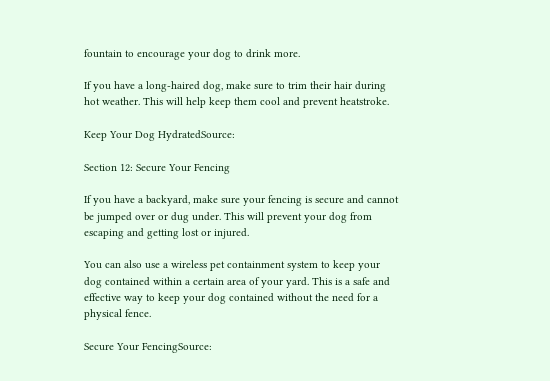fountain to encourage your dog to drink more.

If you have a long-haired dog, make sure to trim their hair during hot weather. This will help keep them cool and prevent heatstroke.

Keep Your Dog HydratedSource:

Section 12: Secure Your Fencing

If you have a backyard, make sure your fencing is secure and cannot be jumped over or dug under. This will prevent your dog from escaping and getting lost or injured.

You can also use a wireless pet containment system to keep your dog contained within a certain area of your yard. This is a safe and effective way to keep your dog contained without the need for a physical fence.

Secure Your FencingSource: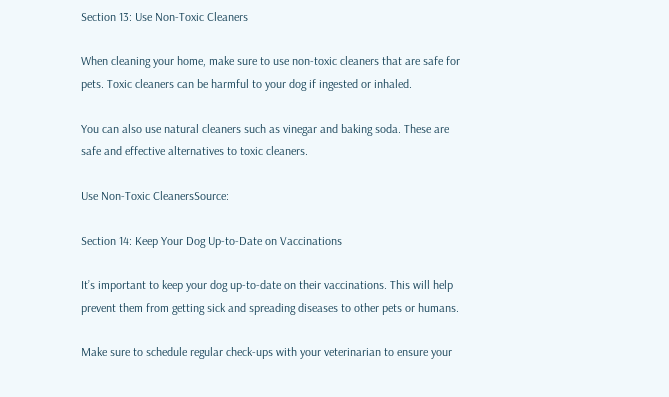Section 13: Use Non-Toxic Cleaners

When cleaning your home, make sure to use non-toxic cleaners that are safe for pets. Toxic cleaners can be harmful to your dog if ingested or inhaled.

You can also use natural cleaners such as vinegar and baking soda. These are safe and effective alternatives to toxic cleaners.

Use Non-Toxic CleanersSource:

Section 14: Keep Your Dog Up-to-Date on Vaccinations

It’s important to keep your dog up-to-date on their vaccinations. This will help prevent them from getting sick and spreading diseases to other pets or humans.

Make sure to schedule regular check-ups with your veterinarian to ensure your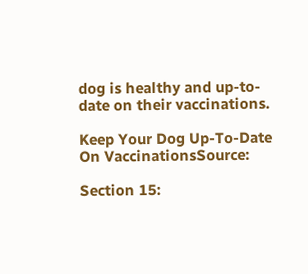dog is healthy and up-to-date on their vaccinations.

Keep Your Dog Up-To-Date On VaccinationsSource:

Section 15: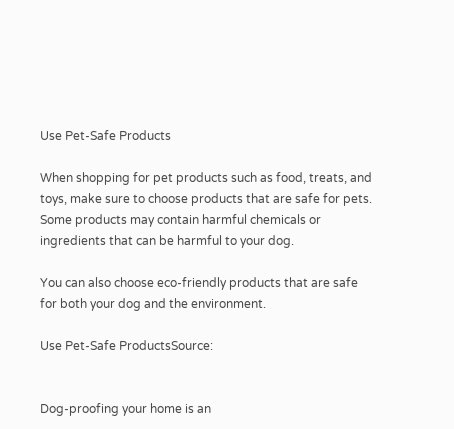Use Pet-Safe Products

When shopping for pet products such as food, treats, and toys, make sure to choose products that are safe for pets. Some products may contain harmful chemicals or ingredients that can be harmful to your dog.

You can also choose eco-friendly products that are safe for both your dog and the environment.

Use Pet-Safe ProductsSource:


Dog-proofing your home is an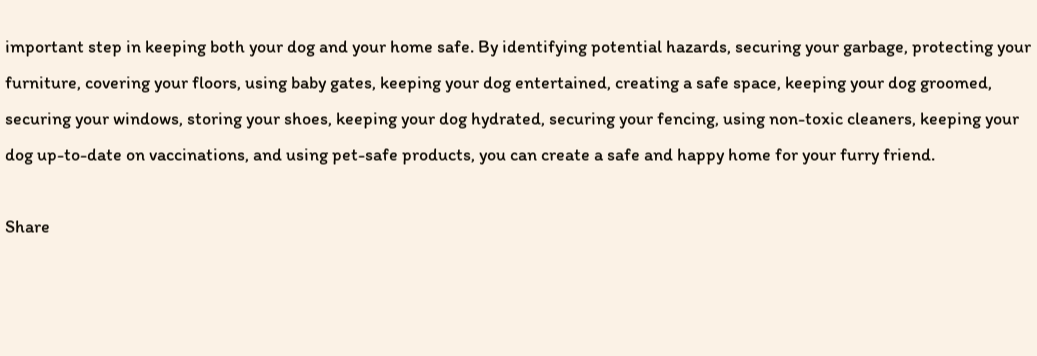important step in keeping both your dog and your home safe. By identifying potential hazards, securing your garbage, protecting your furniture, covering your floors, using baby gates, keeping your dog entertained, creating a safe space, keeping your dog groomed, securing your windows, storing your shoes, keeping your dog hydrated, securing your fencing, using non-toxic cleaners, keeping your dog up-to-date on vaccinations, and using pet-safe products, you can create a safe and happy home for your furry friend.

Share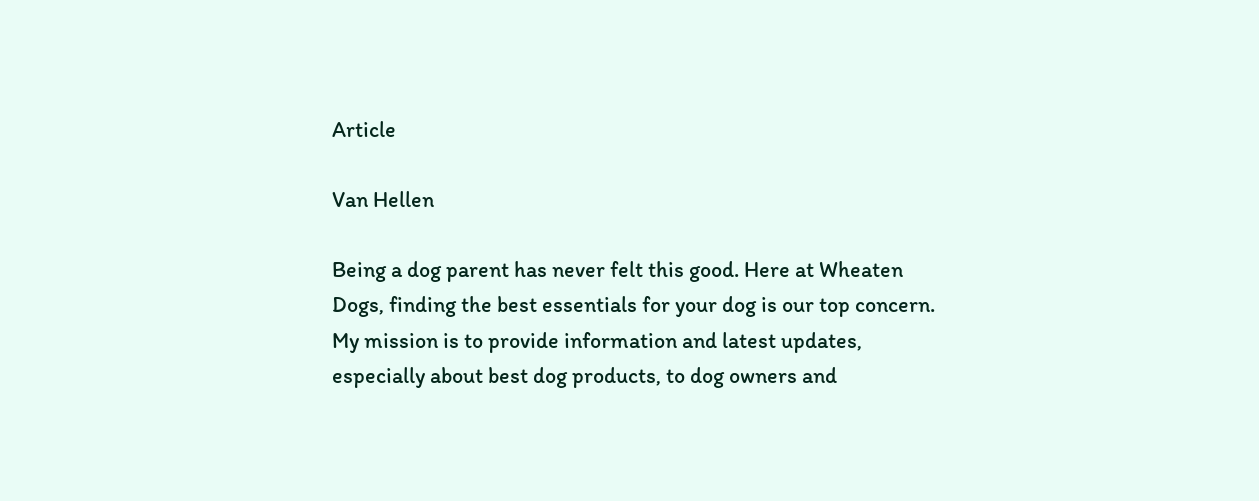Article

Van Hellen

Being a dog parent has never felt this good. Here at Wheaten Dogs, finding the best essentials for your dog is our top concern. My mission is to provide information and latest updates, especially about best dog products, to dog owners and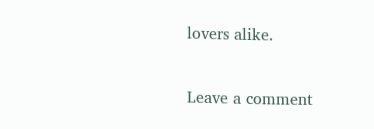lovers alike.

Leave a comment